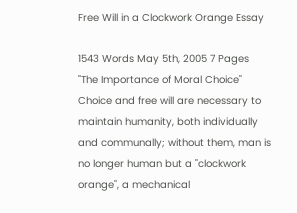Free Will in a Clockwork Orange Essay

1543 Words May 5th, 2005 7 Pages
"The Importance of Moral Choice"
Choice and free will are necessary to maintain humanity, both individually and communally; without them, man is no longer human but a "clockwork orange", a mechanical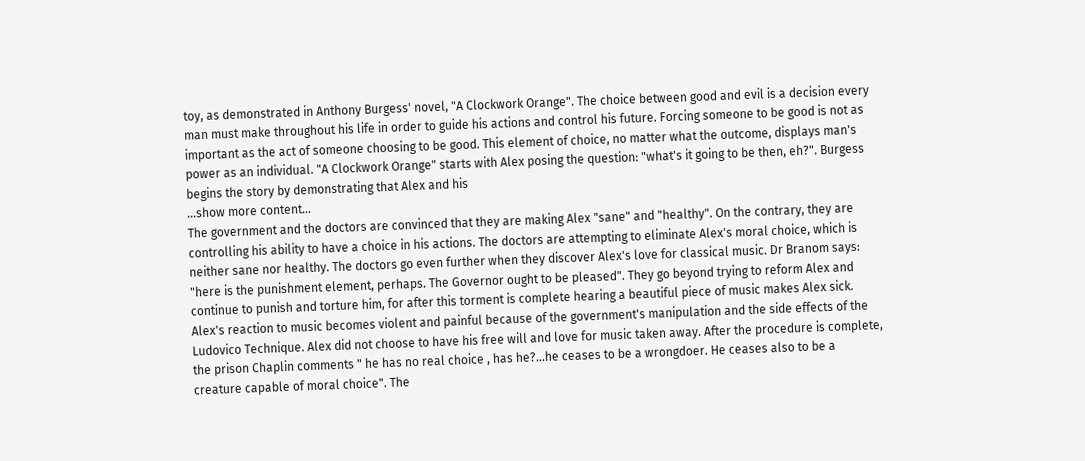toy, as demonstrated in Anthony Burgess' novel, "A Clockwork Orange". The choice between good and evil is a decision every man must make throughout his life in order to guide his actions and control his future. Forcing someone to be good is not as important as the act of someone choosing to be good. This element of choice, no matter what the outcome, displays man's power as an individual. "A Clockwork Orange" starts with Alex posing the question: "what's it going to be then, eh?". Burgess begins the story by demonstrating that Alex and his
…show more content…
The government and the doctors are convinced that they are making Alex "sane" and "healthy". On the contrary, they are controlling his ability to have a choice in his actions. The doctors are attempting to eliminate Alex's moral choice, which is neither sane nor healthy. The doctors go even further when they discover Alex's love for classical music. Dr Branom says: "here is the punishment element, perhaps. The Governor ought to be pleased". They go beyond trying to reform Alex and continue to punish and torture him, for after this torment is complete hearing a beautiful piece of music makes Alex sick. Alex's reaction to music becomes violent and painful because of the government's manipulation and the side effects of the Ludovico Technique. Alex did not choose to have his free will and love for music taken away. After the procedure is complete, the prison Chaplin comments " he has no real choice , has he?...he ceases to be a wrongdoer. He ceases also to be a creature capable of moral choice". The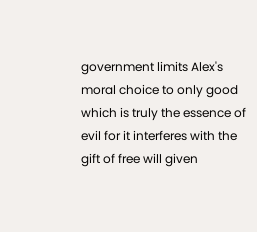government limits Alex's moral choice to only good which is truly the essence of evil for it interferes with the gift of free will given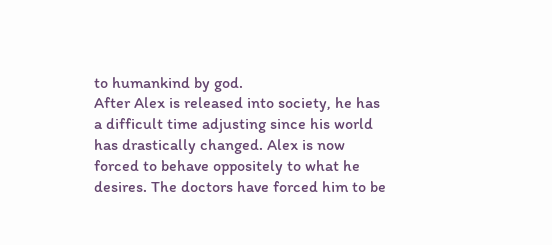to humankind by god.
After Alex is released into society, he has a difficult time adjusting since his world has drastically changed. Alex is now forced to behave oppositely to what he desires. The doctors have forced him to be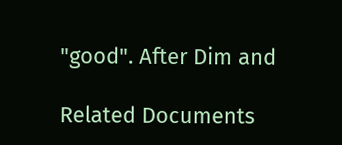"good". After Dim and

Related Documents